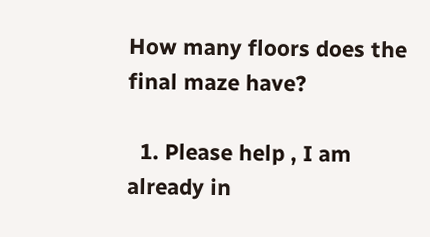How many floors does the final maze have?

  1. Please help , I am already in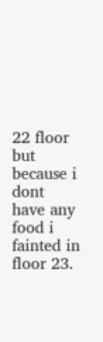22 floor but because i dont have any food i fainted in floor 23.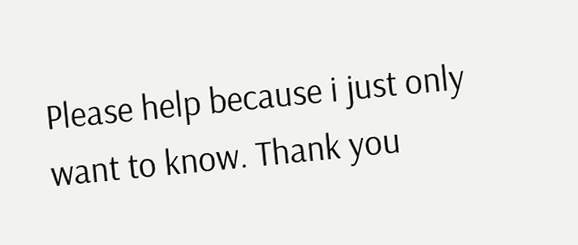Please help because i just only want to know. Thank you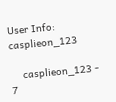User Info: casplieon_123

    casplieon_123 - 7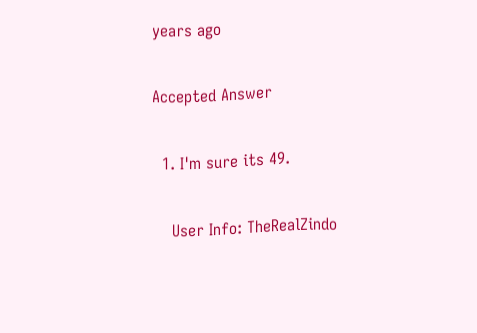years ago

Accepted Answer

  1. I'm sure its 49.

    User Info: TheRealZindo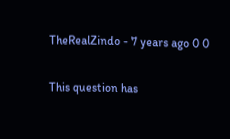TheRealZindo - 7 years ago 0 0

This question has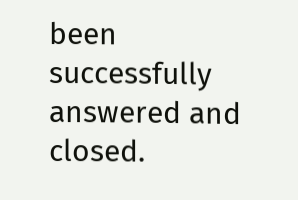been successfully answered and closed.